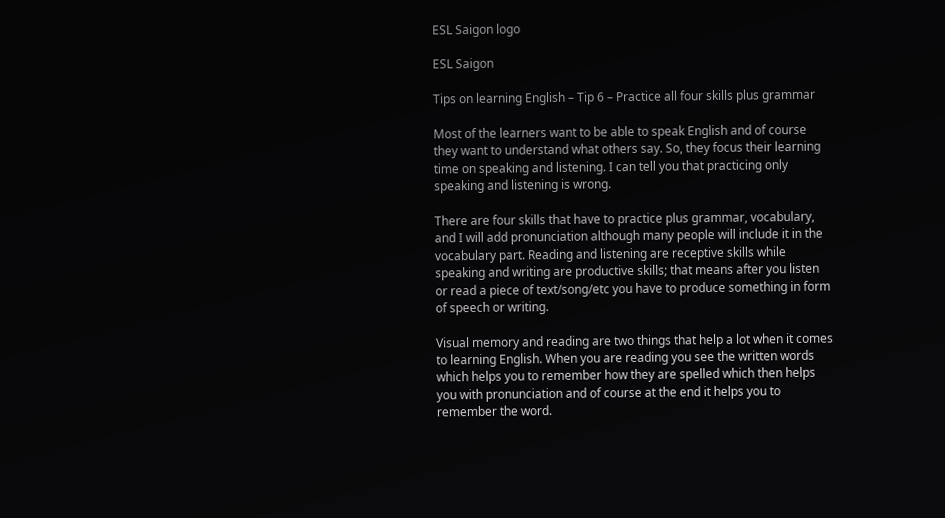ESL Saigon logo

ESL Saigon

Tips on learning English – Tip 6 – Practice all four skills plus grammar

Most of the learners want to be able to speak English and of course they want to understand what others say. So, they focus their learning time on speaking and listening. I can tell you that practicing only speaking and listening is wrong.

There are four skills that have to practice plus grammar, vocabulary, and I will add pronunciation although many people will include it in the vocabulary part. Reading and listening are receptive skills while speaking and writing are productive skills; that means after you listen or read a piece of text/song/etc you have to produce something in form of speech or writing.

Visual memory and reading are two things that help a lot when it comes to learning English. When you are reading you see the written words which helps you to remember how they are spelled which then helps you with pronunciation and of course at the end it helps you to remember the word.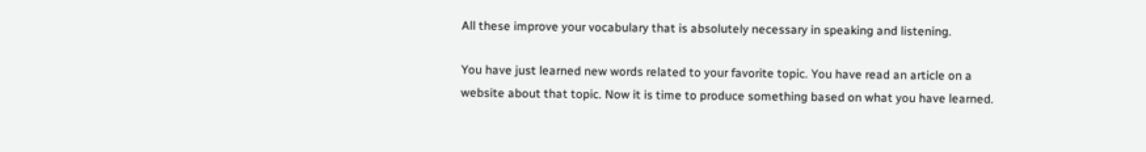All these improve your vocabulary that is absolutely necessary in speaking and listening.

You have just learned new words related to your favorite topic. You have read an article on a website about that topic. Now it is time to produce something based on what you have learned.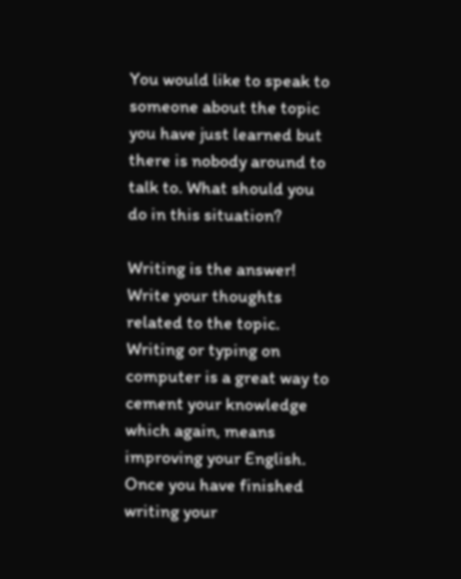You would like to speak to someone about the topic you have just learned but there is nobody around to talk to. What should you do in this situation?

Writing is the answer! Write your thoughts related to the topic. Writing or typing on computer is a great way to cement your knowledge which again, means improving your English. Once you have finished writing your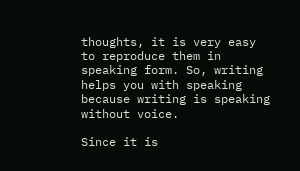thoughts, it is very easy to reproduce them in speaking form. So, writing helps you with speaking because writing is speaking without voice.

Since it is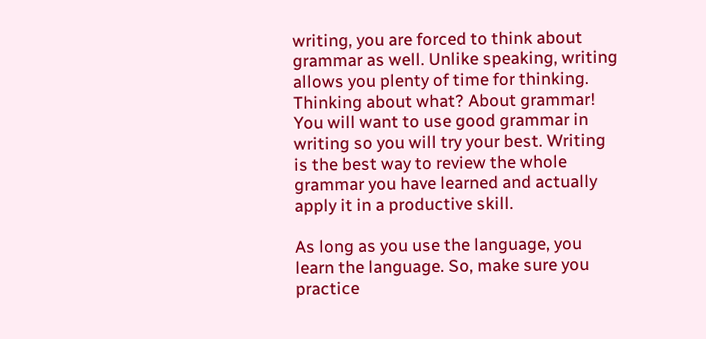writing, you are forced to think about grammar as well. Unlike speaking, writing allows you plenty of time for thinking. Thinking about what? About grammar! You will want to use good grammar in writing so you will try your best. Writing is the best way to review the whole grammar you have learned and actually apply it in a productive skill.

As long as you use the language, you learn the language. So, make sure you practice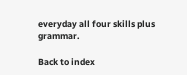everyday all four skills plus grammar.

Back to index